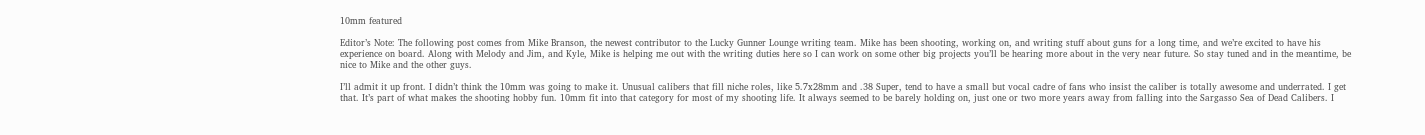10mm featured

Editor’s Note: The following post comes from Mike Branson, the newest contributor to the Lucky Gunner Lounge writing team. Mike has been shooting, working on, and writing stuff about guns for a long time, and we’re excited to have his experience on board. Along with Melody and Jim, and Kyle, Mike is helping me out with the writing duties here so I can work on some other big projects you’ll be hearing more about in the very near future. So stay tuned and in the meantime, be nice to Mike and the other guys.

I’ll admit it up front. I didn’t think the 10mm was going to make it. Unusual calibers that fill niche roles, like 5.7x28mm and .38 Super, tend to have a small but vocal cadre of fans who insist the caliber is totally awesome and underrated. I get that. It’s part of what makes the shooting hobby fun. 10mm fit into that category for most of my shooting life. It always seemed to be barely holding on, just one or two more years away from falling into the Sargasso Sea of Dead Calibers. I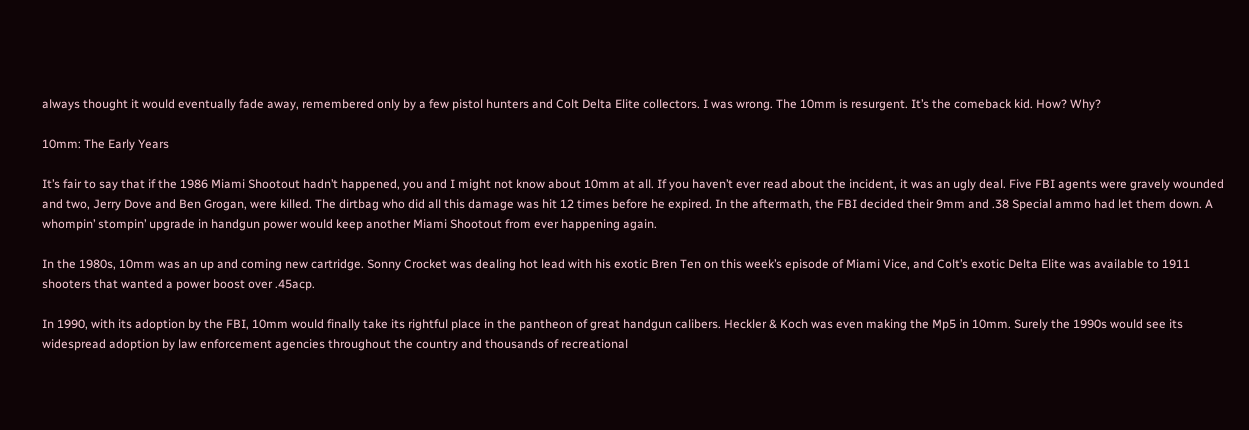always thought it would eventually fade away, remembered only by a few pistol hunters and Colt Delta Elite collectors. I was wrong. The 10mm is resurgent. It’s the comeback kid. How? Why?

10mm: The Early Years

It’s fair to say that if the 1986 Miami Shootout hadn’t happened, you and I might not know about 10mm at all. If you haven’t ever read about the incident, it was an ugly deal. Five FBI agents were gravely wounded and two, Jerry Dove and Ben Grogan, were killed. The dirtbag who did all this damage was hit 12 times before he expired. In the aftermath, the FBI decided their 9mm and .38 Special ammo had let them down. A whompin’ stompin’ upgrade in handgun power would keep another Miami Shootout from ever happening again.

In the 1980s, 10mm was an up and coming new cartridge. Sonny Crocket was dealing hot lead with his exotic Bren Ten on this week’s episode of Miami Vice, and Colt’s exotic Delta Elite was available to 1911 shooters that wanted a power boost over .45acp.

In 1990, with its adoption by the FBI, 10mm would finally take its rightful place in the pantheon of great handgun calibers. Heckler & Koch was even making the Mp5 in 10mm. Surely the 1990s would see its widespread adoption by law enforcement agencies throughout the country and thousands of recreational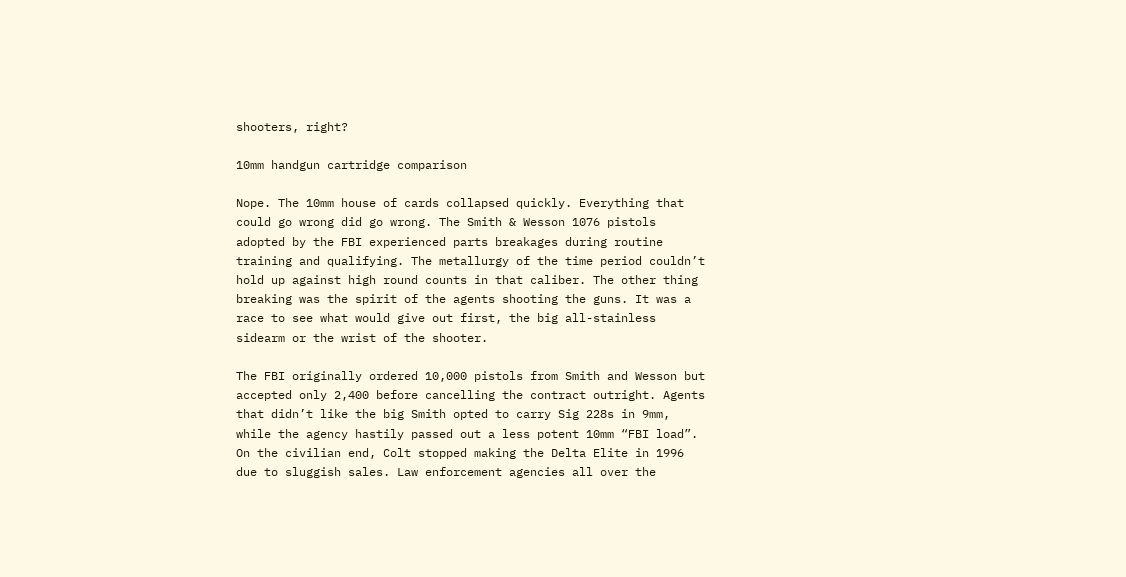shooters, right?

10mm handgun cartridge comparison

Nope. The 10mm house of cards collapsed quickly. Everything that could go wrong did go wrong. The Smith & Wesson 1076 pistols adopted by the FBI experienced parts breakages during routine training and qualifying. The metallurgy of the time period couldn’t hold up against high round counts in that caliber. The other thing breaking was the spirit of the agents shooting the guns. It was a race to see what would give out first, the big all-stainless sidearm or the wrist of the shooter.

The FBI originally ordered 10,000 pistols from Smith and Wesson but accepted only 2,400 before cancelling the contract outright. Agents that didn’t like the big Smith opted to carry Sig 228s in 9mm, while the agency hastily passed out a less potent 10mm “FBI load”. On the civilian end, Colt stopped making the Delta Elite in 1996 due to sluggish sales. Law enforcement agencies all over the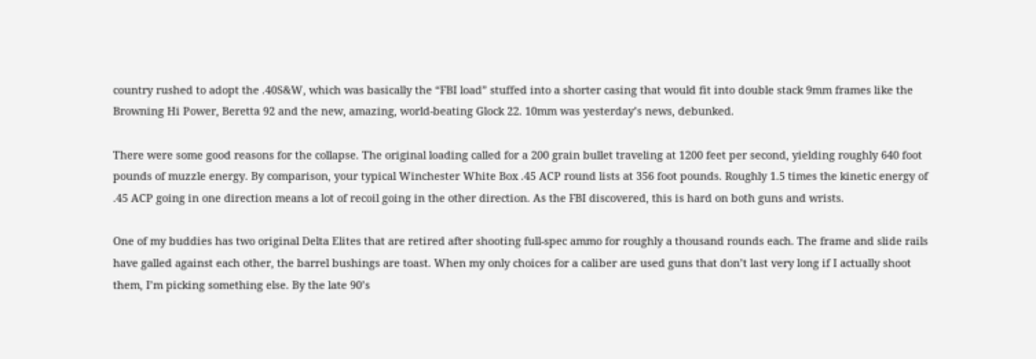country rushed to adopt the .40S&W, which was basically the “FBI load” stuffed into a shorter casing that would fit into double stack 9mm frames like the Browning Hi Power, Beretta 92 and the new, amazing, world-beating Glock 22. 10mm was yesterday’s news, debunked.

There were some good reasons for the collapse. The original loading called for a 200 grain bullet traveling at 1200 feet per second, yielding roughly 640 foot pounds of muzzle energy. By comparison, your typical Winchester White Box .45 ACP round lists at 356 foot pounds. Roughly 1.5 times the kinetic energy of .45 ACP going in one direction means a lot of recoil going in the other direction. As the FBI discovered, this is hard on both guns and wrists.

One of my buddies has two original Delta Elites that are retired after shooting full-spec ammo for roughly a thousand rounds each. The frame and slide rails have galled against each other, the barrel bushings are toast. When my only choices for a caliber are used guns that don’t last very long if I actually shoot them, I’m picking something else. By the late 90’s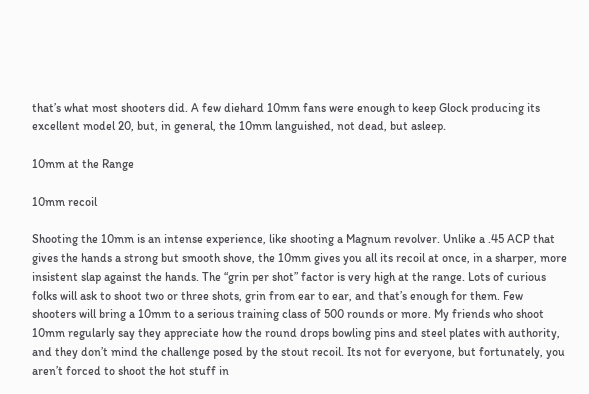that’s what most shooters did. A few diehard 10mm fans were enough to keep Glock producing its excellent model 20, but, in general, the 10mm languished, not dead, but asleep.

10mm at the Range

10mm recoil

Shooting the 10mm is an intense experience, like shooting a Magnum revolver. Unlike a .45 ACP that gives the hands a strong but smooth shove, the 10mm gives you all its recoil at once, in a sharper, more insistent slap against the hands. The “grin per shot” factor is very high at the range. Lots of curious folks will ask to shoot two or three shots, grin from ear to ear, and that’s enough for them. Few shooters will bring a 10mm to a serious training class of 500 rounds or more. My friends who shoot 10mm regularly say they appreciate how the round drops bowling pins and steel plates with authority, and they don’t mind the challenge posed by the stout recoil. Its not for everyone, but fortunately, you aren’t forced to shoot the hot stuff in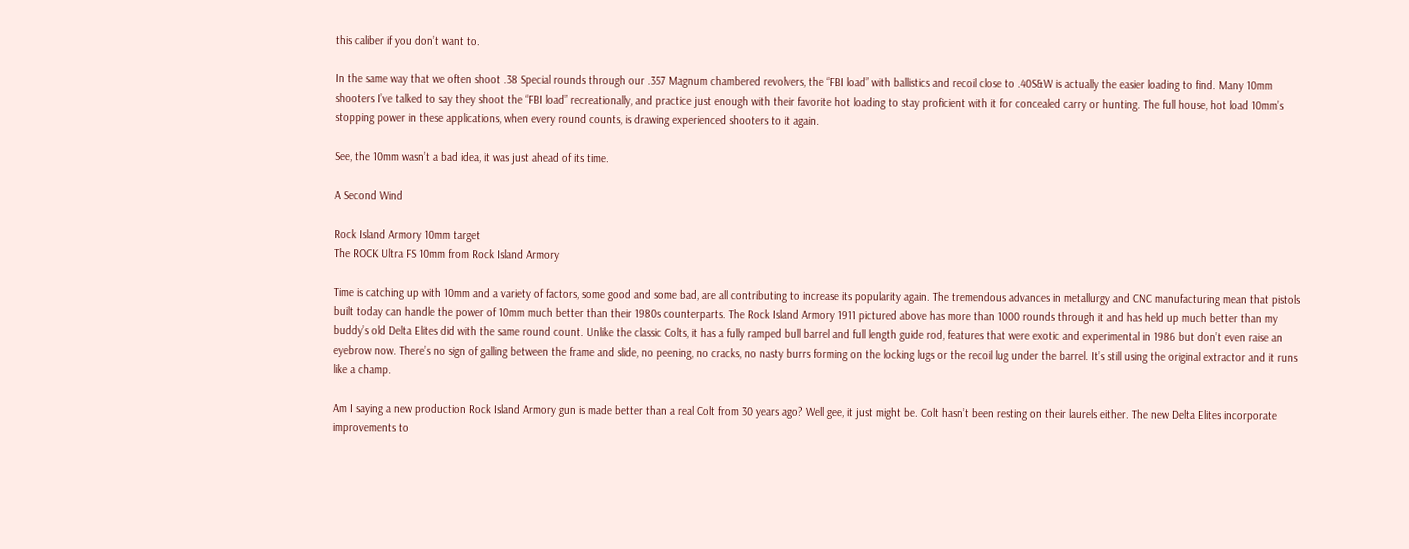this caliber if you don’t want to.

In the same way that we often shoot .38 Special rounds through our .357 Magnum chambered revolvers, the “FBI load” with ballistics and recoil close to .40S&W is actually the easier loading to find. Many 10mm shooters I’ve talked to say they shoot the “FBI load” recreationally, and practice just enough with their favorite hot loading to stay proficient with it for concealed carry or hunting. The full house, hot load 10mm’s stopping power in these applications, when every round counts, is drawing experienced shooters to it again.

See, the 10mm wasn’t a bad idea, it was just ahead of its time.

A Second Wind

Rock Island Armory 10mm target
The ROCK Ultra FS 10mm from Rock Island Armory

Time is catching up with 10mm and a variety of factors, some good and some bad, are all contributing to increase its popularity again. The tremendous advances in metallurgy and CNC manufacturing mean that pistols built today can handle the power of 10mm much better than their 1980s counterparts. The Rock Island Armory 1911 pictured above has more than 1000 rounds through it and has held up much better than my buddy’s old Delta Elites did with the same round count. Unlike the classic Colts, it has a fully ramped bull barrel and full length guide rod, features that were exotic and experimental in 1986 but don’t even raise an eyebrow now. There’s no sign of galling between the frame and slide, no peening, no cracks, no nasty burrs forming on the locking lugs or the recoil lug under the barrel. It’s still using the original extractor and it runs like a champ.

Am I saying a new production Rock Island Armory gun is made better than a real Colt from 30 years ago? Well gee, it just might be. Colt hasn’t been resting on their laurels either. The new Delta Elites incorporate improvements to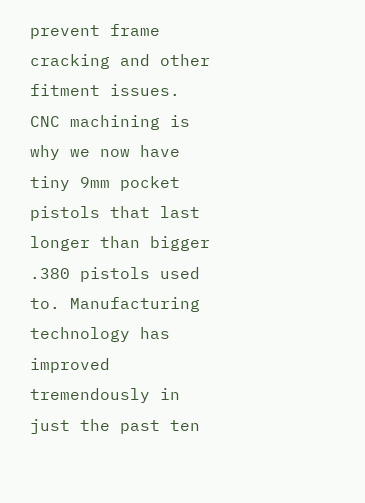prevent frame cracking and other fitment issues. CNC machining is why we now have tiny 9mm pocket pistols that last longer than bigger .380 pistols used to. Manufacturing technology has improved tremendously in just the past ten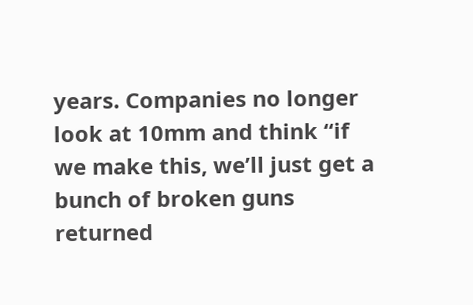years. Companies no longer look at 10mm and think “if we make this, we’ll just get a bunch of broken guns returned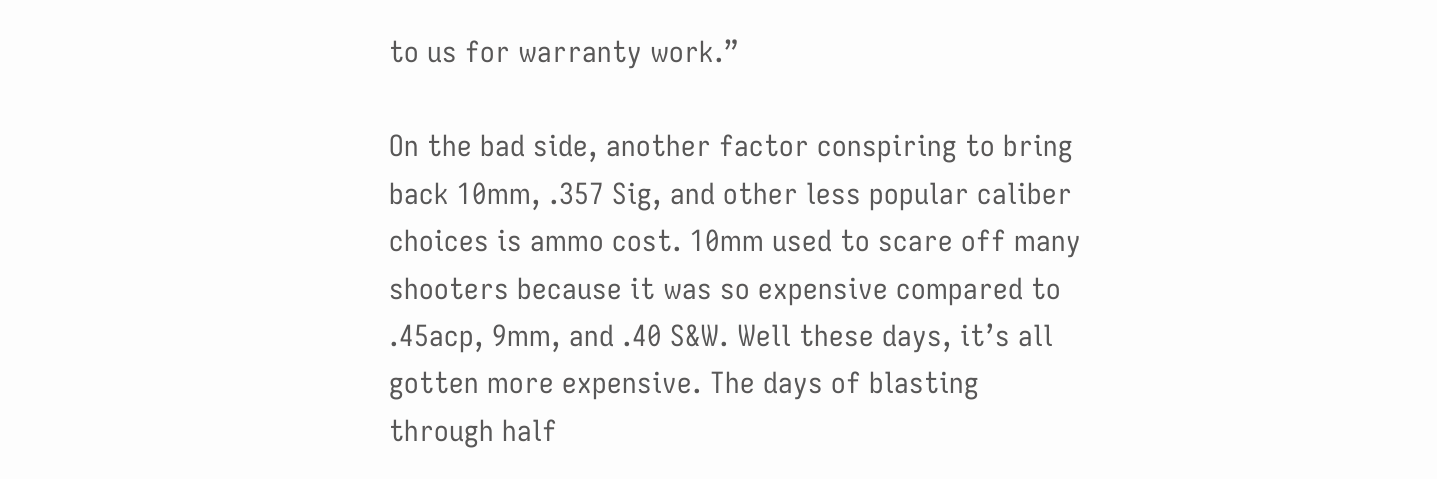to us for warranty work.”

On the bad side, another factor conspiring to bring back 10mm, .357 Sig, and other less popular caliber choices is ammo cost. 10mm used to scare off many shooters because it was so expensive compared to .45acp, 9mm, and .40 S&W. Well these days, it’s all gotten more expensive. The days of blasting through half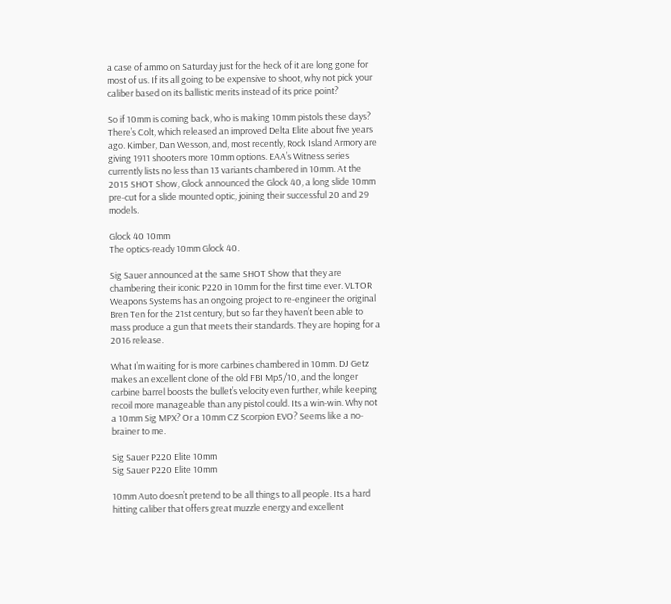a case of ammo on Saturday just for the heck of it are long gone for most of us. If its all going to be expensive to shoot, why not pick your caliber based on its ballistic merits instead of its price point?

So if 10mm is coming back, who is making 10mm pistols these days? There’s Colt, which released an improved Delta Elite about five years ago. Kimber, Dan Wesson, and, most recently, Rock Island Armory are giving 1911 shooters more 10mm options. EAA’s Witness series currently lists no less than 13 variants chambered in 10mm. At the 2015 SHOT Show, Glock announced the Glock 40, a long slide 10mm pre-cut for a slide mounted optic, joining their successful 20 and 29 models.

Glock 40 10mm
The optics-ready 10mm Glock 40.

Sig Sauer announced at the same SHOT Show that they are chambering their iconic P220 in 10mm for the first time ever. VLTOR Weapons Systems has an ongoing project to re-engineer the original Bren Ten for the 21st century, but so far they haven’t been able to mass produce a gun that meets their standards. They are hoping for a 2016 release.

What I’m waiting for is more carbines chambered in 10mm. DJ Getz makes an excellent clone of the old FBI Mp5/10, and the longer carbine barrel boosts the bullet’s velocity even further, while keeping recoil more manageable than any pistol could. Its a win-win. Why not a 10mm Sig MPX? Or a 10mm CZ Scorpion EVO? Seems like a no-brainer to me.

Sig Sauer P220 Elite 10mm
Sig Sauer P220 Elite 10mm

10mm Auto doesn’t pretend to be all things to all people. Its a hard hitting caliber that offers great muzzle energy and excellent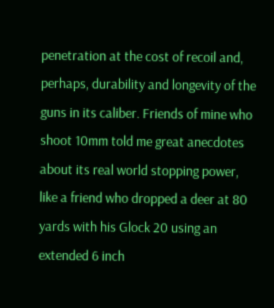penetration at the cost of recoil and, perhaps, durability and longevity of the guns in its caliber. Friends of mine who shoot 10mm told me great anecdotes about its real world stopping power, like a friend who dropped a deer at 80 yards with his Glock 20 using an extended 6 inch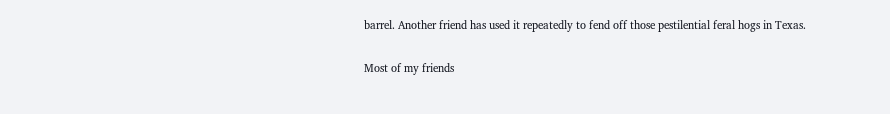barrel. Another friend has used it repeatedly to fend off those pestilential feral hogs in Texas.

Most of my friends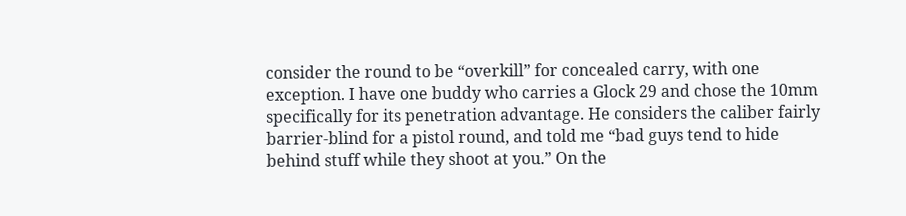consider the round to be “overkill” for concealed carry, with one exception. I have one buddy who carries a Glock 29 and chose the 10mm specifically for its penetration advantage. He considers the caliber fairly barrier-blind for a pistol round, and told me “bad guys tend to hide behind stuff while they shoot at you.” On the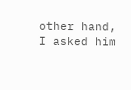other hand, I asked him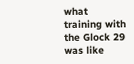what training with the Glock 29 was like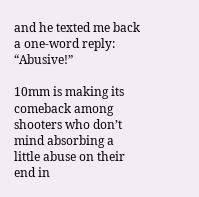and he texted me back a one-word reply: “Abusive!”

10mm is making its comeback among shooters who don’t mind absorbing a little abuse on their end in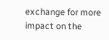exchange for more impact on the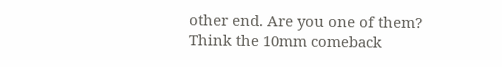other end. Are you one of them? Think the 10mm comeback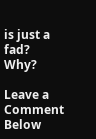is just a fad? Why?

Leave a Comment Below